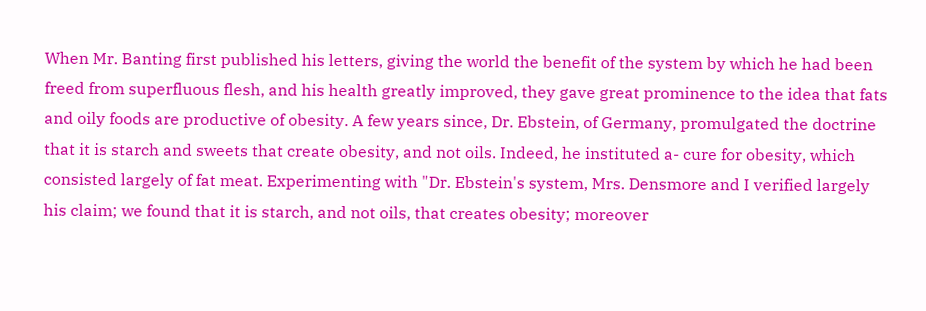When Mr. Banting first published his letters, giving the world the benefit of the system by which he had been freed from superfluous flesh, and his health greatly improved, they gave great prominence to the idea that fats and oily foods are productive of obesity. A few years since, Dr. Ebstein, of Germany, promulgated the doctrine that it is starch and sweets that create obesity, and not oils. Indeed, he instituted a- cure for obesity, which consisted largely of fat meat. Experimenting with "Dr. Ebstein's system, Mrs. Densmore and I verified largely his claim; we found that it is starch, and not oils, that creates obesity; moreover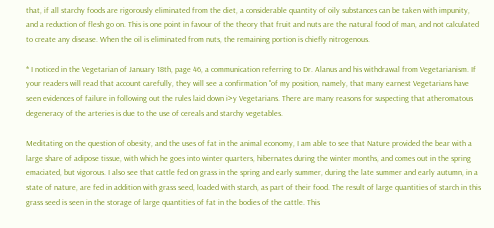that, if all starchy foods are rigorously eliminated from the diet, a considerable quantity of oily substances can be taken with impunity, and a reduction of flesh go on. This is one point in favour of the theory that fruit and nuts are the natural food of man, and not calculated to create any disease. When the oil is eliminated from nuts, the remaining portion is chiefly nitrogenous.

* I noticed in the Vegetarian of January 18th, page 46, a communication referring to Dr. Alanus and his withdrawal from Vegetarianism. If your readers will read that account carefully, they will see a confirmation "of my position, namely, that many earnest Vegetarians have seen evidences of failure in following out the rules laid down i>y Vegetarians. There are many reasons for suspecting that atheromatous degeneracy of the arteries is due to the use of cereals and starchy vegetables.

Meditating on the question of obesity, and the uses of fat in the animal economy, I am able to see that Nature provided the bear with a large share of adipose tissue, with which he goes into winter quarters, hibernates during the winter months, and comes out in the spring emaciated, but vigorous. I also see that cattle fed on grass in the spring and early summer, during the late summer and early autumn, in a state of nature, are fed in addition with grass seed, loaded with starch, as part of their food. The result of large quantities of starch in this grass seed is seen in the storage of large quantities of fat in the bodies of the cattle. This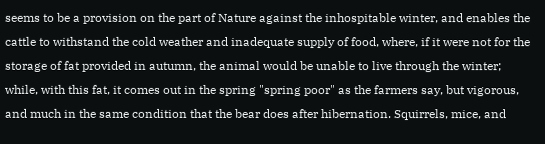seems to be a provision on the part of Nature against the inhospitable winter, and enables the cattle to withstand the cold weather and inadequate supply of food, where, if it were not for the storage of fat provided in autumn, the animal would be unable to live through the winter; while, with this fat, it comes out in the spring "spring poor" as the farmers say, but vigorous, and much in the same condition that the bear does after hibernation. Squirrels, mice, and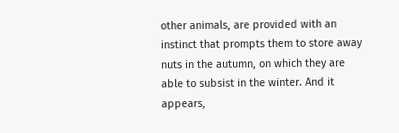other animals, are provided with an instinct that prompts them to store away nuts in the autumn, on which they are able to subsist in the winter. And it appears,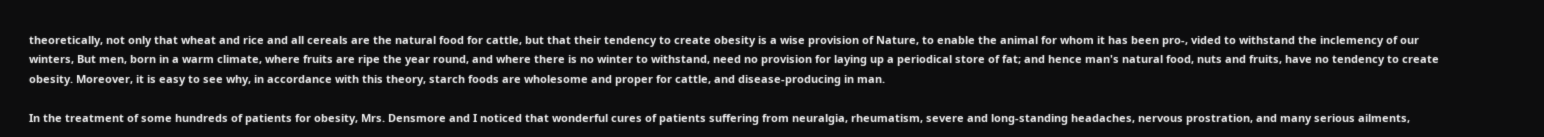theoretically, not only that wheat and rice and all cereals are the natural food for cattle, but that their tendency to create obesity is a wise provision of Nature, to enable the animal for whom it has been pro-, vided to withstand the inclemency of our winters, But men, born in a warm climate, where fruits are ripe the year round, and where there is no winter to withstand, need no provision for laying up a periodical store of fat; and hence man's natural food, nuts and fruits, have no tendency to create obesity. Moreover, it is easy to see why, in accordance with this theory, starch foods are wholesome and proper for cattle, and disease-producing in man.

In the treatment of some hundreds of patients for obesity, Mrs. Densmore and I noticed that wonderful cures of patients suffering from neuralgia, rheumatism, severe and long-standing headaches, nervous prostration, and many serious ailments,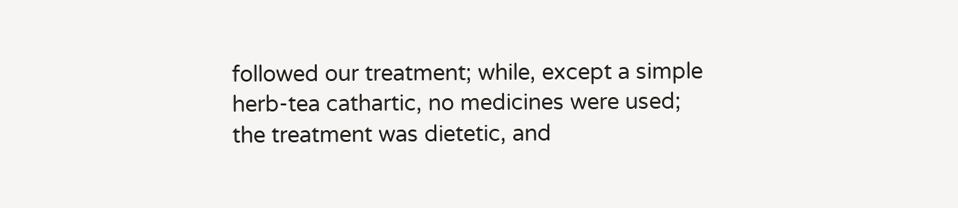followed our treatment; while, except a simple herb-tea cathartic, no medicines were used; the treatment was dietetic, and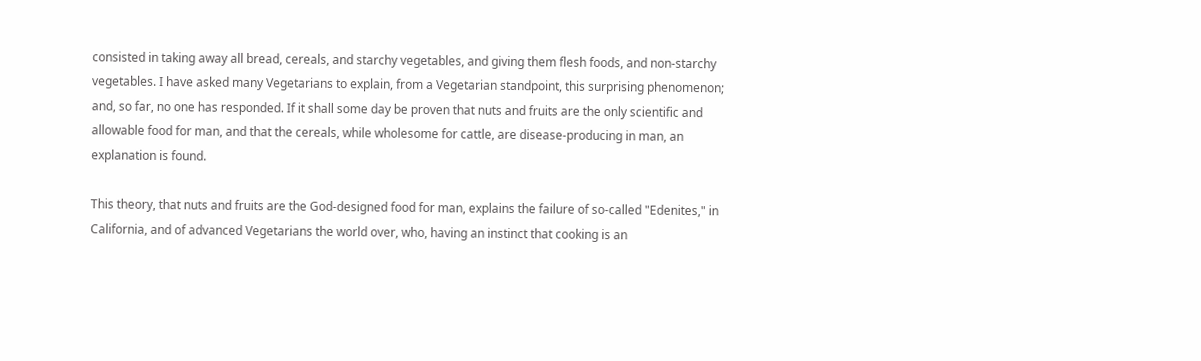consisted in taking away all bread, cereals, and starchy vegetables, and giving them flesh foods, and non-starchy vegetables. I have asked many Vegetarians to explain, from a Vegetarian standpoint, this surprising phenomenon; and, so far, no one has responded. If it shall some day be proven that nuts and fruits are the only scientific and allowable food for man, and that the cereals, while wholesome for cattle, are disease-producing in man, an explanation is found.

This theory, that nuts and fruits are the God-designed food for man, explains the failure of so-called "Edenites," in California, and of advanced Vegetarians the world over, who, having an instinct that cooking is an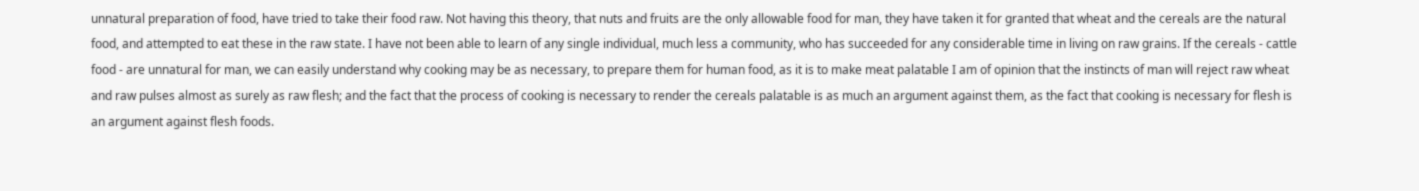unnatural preparation of food, have tried to take their food raw. Not having this theory, that nuts and fruits are the only allowable food for man, they have taken it for granted that wheat and the cereals are the natural food, and attempted to eat these in the raw state. I have not been able to learn of any single individual, much less a community, who has succeeded for any considerable time in living on raw grains. If the cereals - cattle food - are unnatural for man, we can easily understand why cooking may be as necessary, to prepare them for human food, as it is to make meat palatable I am of opinion that the instincts of man will reject raw wheat and raw pulses almost as surely as raw flesh; and the fact that the process of cooking is necessary to render the cereals palatable is as much an argument against them, as the fact that cooking is necessary for flesh is an argument against flesh foods.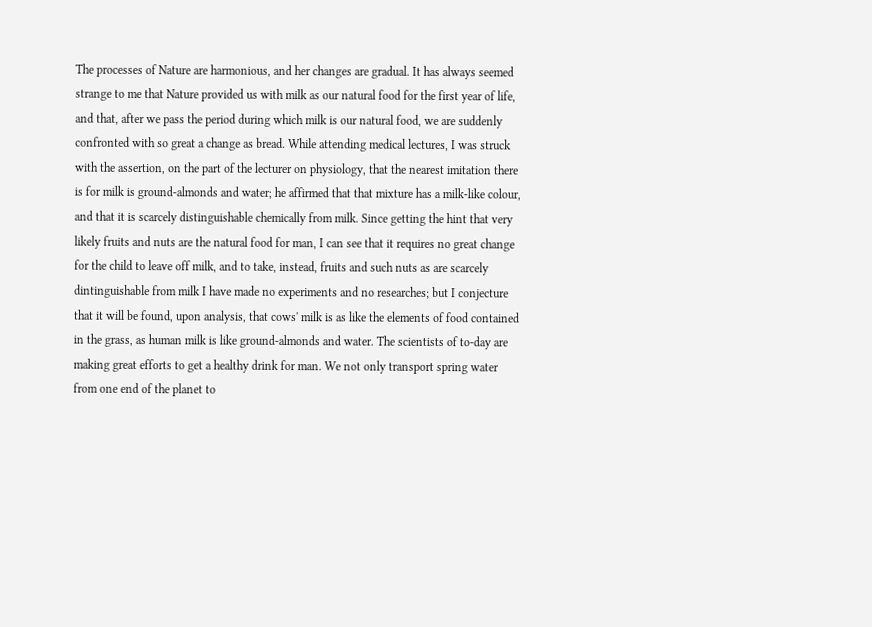The processes of Nature are harmonious, and her changes are gradual. It has always seemed strange to me that Nature provided us with milk as our natural food for the first year of life, and that, after we pass the period during which milk is our natural food, we are suddenly confronted with so great a change as bread. While attending medical lectures, I was struck with the assertion, on the part of the lecturer on physiology, that the nearest imitation there is for milk is ground-almonds and water; he affirmed that that mixture has a milk-like colour, and that it is scarcely distinguishable chemically from milk. Since getting the hint that very likely fruits and nuts are the natural food for man, I can see that it requires no great change for the child to leave off milk, and to take, instead, fruits and such nuts as are scarcely dintinguishable from milk I have made no experiments and no researches; but I conjecture that it will be found, upon analysis, that cows' milk is as like the elements of food contained in the grass, as human milk is like ground-almonds and water. The scientists of to-day are making great efforts to get a healthy drink for man. We not only transport spring water from one end of the planet to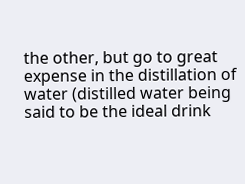the other, but go to great expense in the distillation of water (distilled water being said to be the ideal drink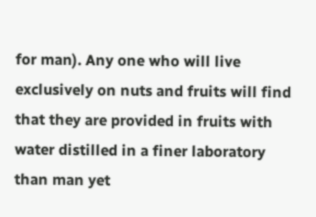for man). Any one who will live exclusively on nuts and fruits will find that they are provided in fruits with water distilled in a finer laboratory than man yet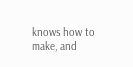knows how to make, and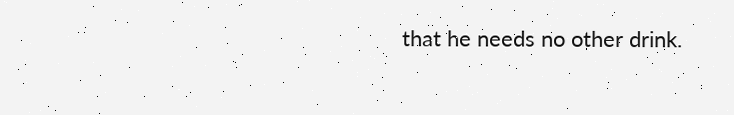that he needs no other drink.